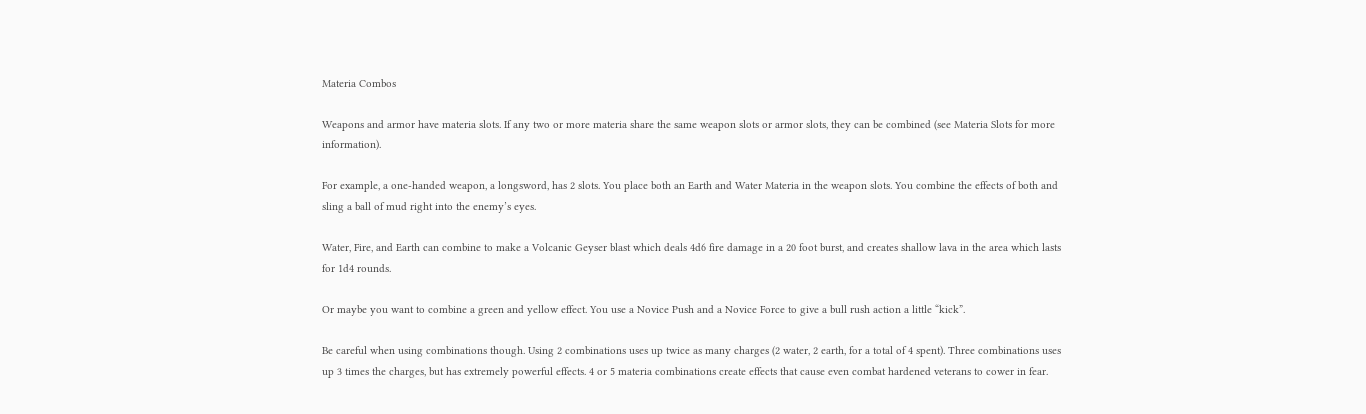Materia Combos

Weapons and armor have materia slots. If any two or more materia share the same weapon slots or armor slots, they can be combined (see Materia Slots for more information).

For example, a one-handed weapon, a longsword, has 2 slots. You place both an Earth and Water Materia in the weapon slots. You combine the effects of both and sling a ball of mud right into the enemy’s eyes.

Water, Fire, and Earth can combine to make a Volcanic Geyser blast which deals 4d6 fire damage in a 20 foot burst, and creates shallow lava in the area which lasts for 1d4 rounds.

Or maybe you want to combine a green and yellow effect. You use a Novice Push and a Novice Force to give a bull rush action a little “kick”.

Be careful when using combinations though. Using 2 combinations uses up twice as many charges (2 water, 2 earth, for a total of 4 spent). Three combinations uses up 3 times the charges, but has extremely powerful effects. 4 or 5 materia combinations create effects that cause even combat hardened veterans to cower in fear.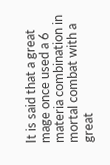It is said that a great mage once used a 6 materia combination in mortal combat with a great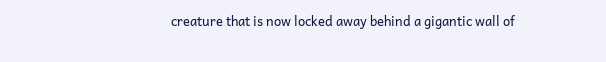creature that is now locked away behind a gigantic wall of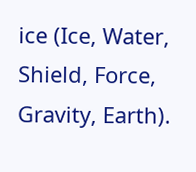ice (Ice, Water, Shield, Force, Gravity, Earth).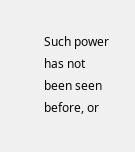Such power has not been seen before, or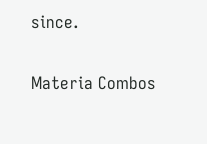since.

Materia Combos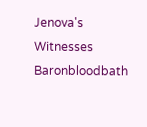Jenova's Witnesses Baronbloodbath